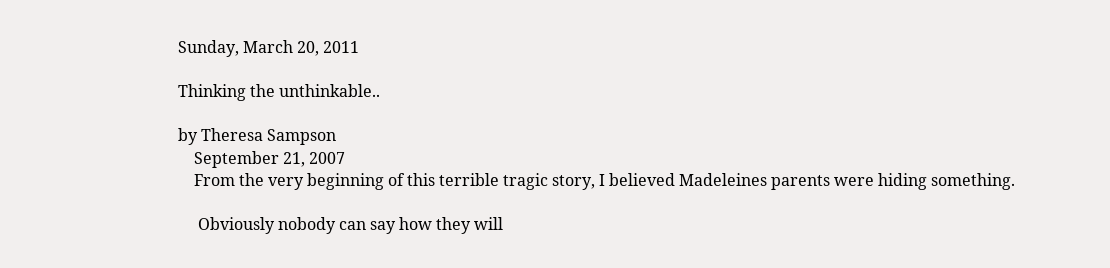Sunday, March 20, 2011

Thinking the unthinkable..

by Theresa Sampson
    September 21, 2007
    From the very beginning of this terrible tragic story, I believed Madeleines parents were hiding something.

     Obviously nobody can say how they will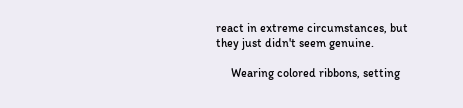react in extreme circumstances, but they just didn't seem genuine.

     Wearing colored ribbons, setting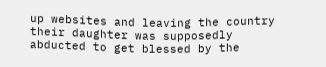up websites and leaving the country their daughter was supposedly abducted to get blessed by the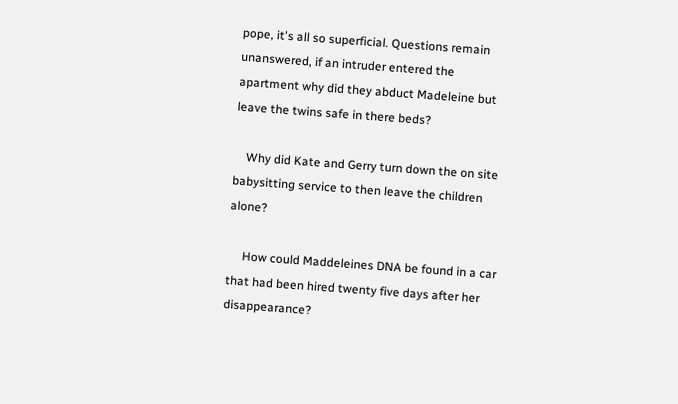pope, it's all so superficial. Questions remain unanswered, if an intruder entered the apartment why did they abduct Madeleine but leave the twins safe in there beds?

    Why did Kate and Gerry turn down the on site babysitting service to then leave the children alone?

     How could Maddeleines DNA be found in a car that had been hired twenty five days after her disappearance?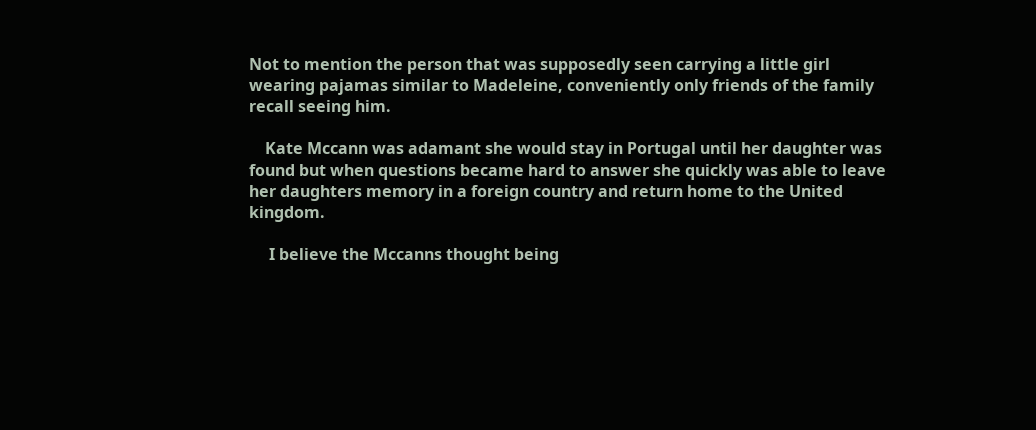Not to mention the person that was supposedly seen carrying a little girl wearing pajamas similar to Madeleine, conveniently only friends of the family recall seeing him.

    Kate Mccann was adamant she would stay in Portugal until her daughter was found but when questions became hard to answer she quickly was able to leave her daughters memory in a foreign country and return home to the United kingdom.

     I believe the Mccanns thought being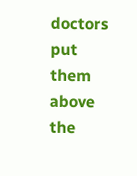doctors put them above the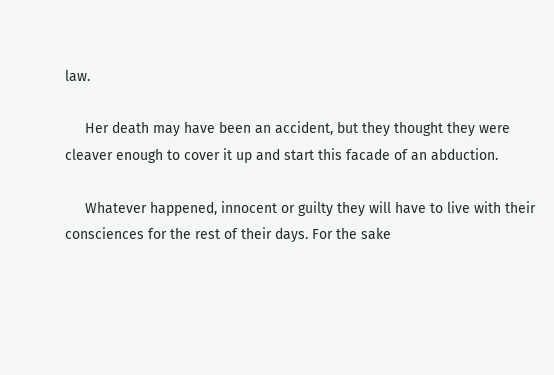law.

     Her death may have been an accident, but they thought they were cleaver enough to cover it up and start this facade of an abduction.

     Whatever happened, innocent or guilty they will have to live with their consciences for the rest of their days. For the sake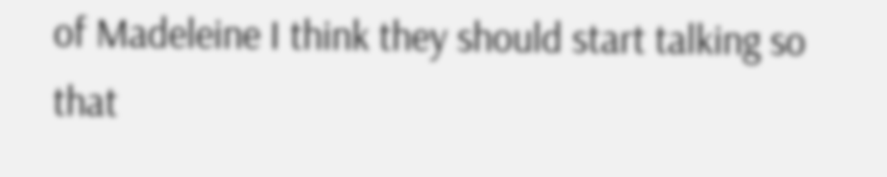of Madeleine I think they should start talking so that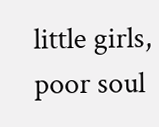little girls, poor soul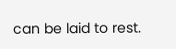can be laid to rest.